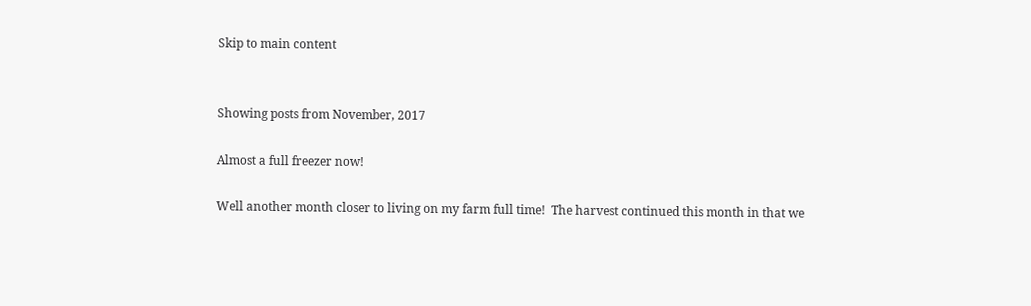Skip to main content


Showing posts from November, 2017

Almost a full freezer now!

Well another month closer to living on my farm full time!  The harvest continued this month in that we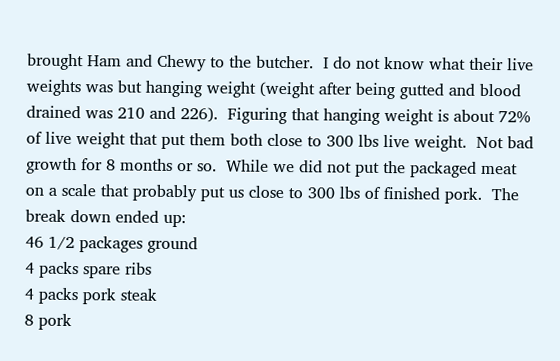brought Ham and Chewy to the butcher.  I do not know what their live weights was but hanging weight (weight after being gutted and blood drained was 210 and 226).  Figuring that hanging weight is about 72% of live weight that put them both close to 300 lbs live weight.  Not bad growth for 8 months or so.  While we did not put the packaged meat on a scale that probably put us close to 300 lbs of finished pork.  The break down ended up:
46 1/2 packages ground
4 packs spare ribs
4 packs pork steak
8 pork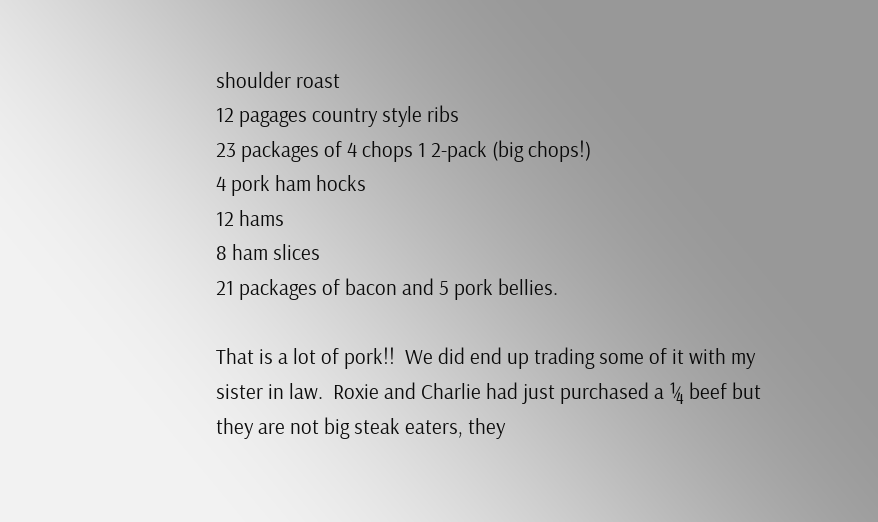shoulder roast
12 pagages country style ribs
23 packages of 4 chops 1 2-pack (big chops!)
4 pork ham hocks
12 hams
8 ham slices
21 packages of bacon and 5 pork bellies.

That is a lot of pork!!  We did end up trading some of it with my sister in law.  Roxie and Charlie had just purchased a ¼ beef but they are not big steak eaters, they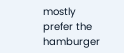mostly prefer the hamburger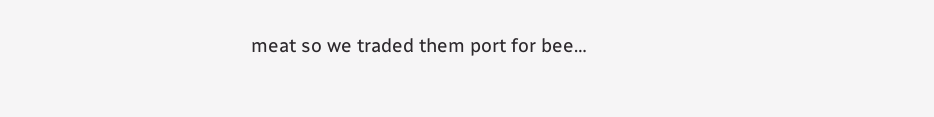meat so we traded them port for bee…